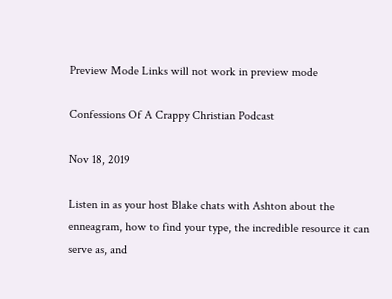Preview Mode Links will not work in preview mode

Confessions Of A Crappy Christian Podcast

Nov 18, 2019

Listen in as your host Blake chats with Ashton about the enneagram, how to find your type, the incredible resource it can serve as, and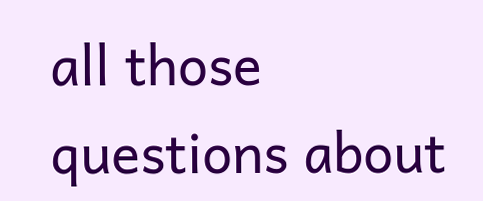all those questions about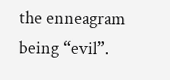the enneagram being “evil”.